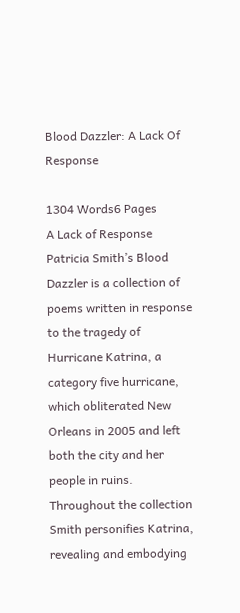Blood Dazzler: A Lack Of Response

1304 Words6 Pages
A Lack of Response Patricia Smith’s Blood Dazzler is a collection of poems written in response to the tragedy of Hurricane Katrina, a category five hurricane, which obliterated New Orleans in 2005 and left both the city and her people in ruins. Throughout the collection Smith personifies Katrina, revealing and embodying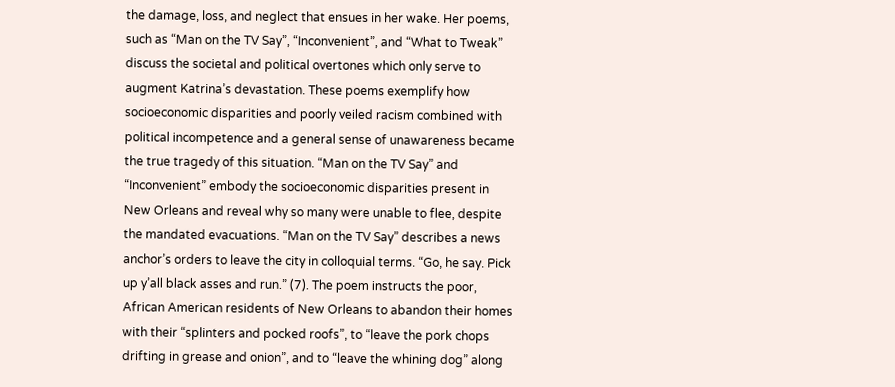the damage, loss, and neglect that ensues in her wake. Her poems, such as “Man on the TV Say”, “Inconvenient”, and “What to Tweak” discuss the societal and political overtones which only serve to augment Katrina’s devastation. These poems exemplify how socioeconomic disparities and poorly veiled racism combined with political incompetence and a general sense of unawareness became the true tragedy of this situation. “Man on the TV Say” and “Inconvenient” embody the socioeconomic disparities present in New Orleans and reveal why so many were unable to flee, despite the mandated evacuations. “Man on the TV Say” describes a news anchor’s orders to leave the city in colloquial terms. “Go, he say. Pick up y’all black asses and run.” (7). The poem instructs the poor, African American residents of New Orleans to abandon their homes with their “splinters and pocked roofs”, to “leave the pork chops drifting in grease and onion”, and to “leave the whining dog” along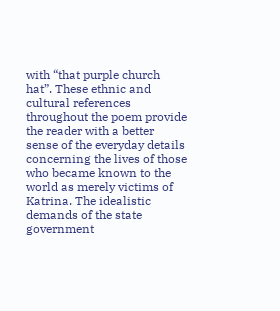with “that purple church hat”. These ethnic and cultural references throughout the poem provide the reader with a better sense of the everyday details concerning the lives of those who became known to the world as merely victims of Katrina. The idealistic demands of the state government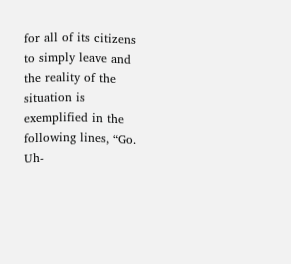for all of its citizens to simply leave and the reality of the situation is exemplified in the following lines, “Go. Uh-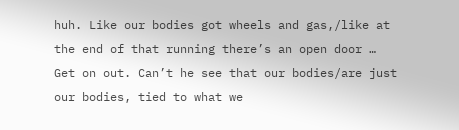huh. Like our bodies got wheels and gas,/like at the end of that running there’s an open door … Get on out. Can’t he see that our bodies/are just our bodies, tied to what we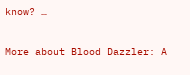know? …

More about Blood Dazzler: A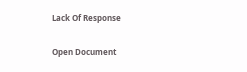Lack Of Response

Open Document